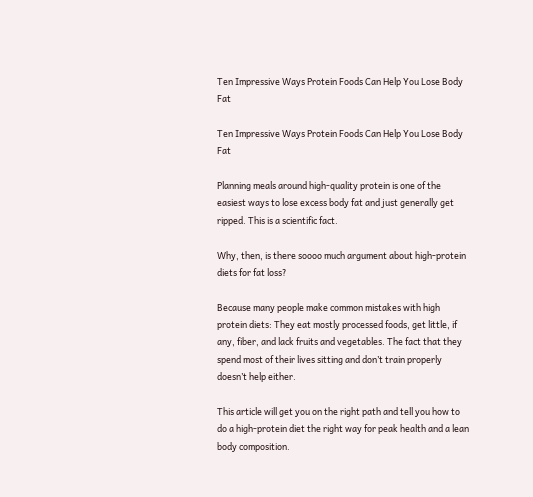Ten Impressive Ways Protein Foods Can Help You Lose Body Fat

Ten Impressive Ways Protein Foods Can Help You Lose Body Fat

Planning meals around high-quality protein is one of the easiest ways to lose excess body fat and just generally get ripped. This is a scientific fact.

Why, then, is there soooo much argument about high-protein diets for fat loss?

Because many people make common mistakes with high protein diets: They eat mostly processed foods, get little, if any, fiber, and lack fruits and vegetables. The fact that they spend most of their lives sitting and don’t train properly doesn’t help either.

This article will get you on the right path and tell you how to do a high-protein diet the right way for peak health and a lean body composition.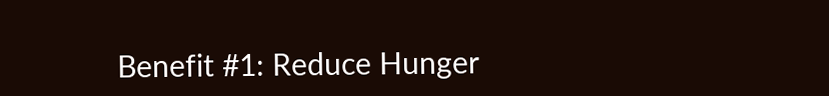Benefit #1: Reduce Hunger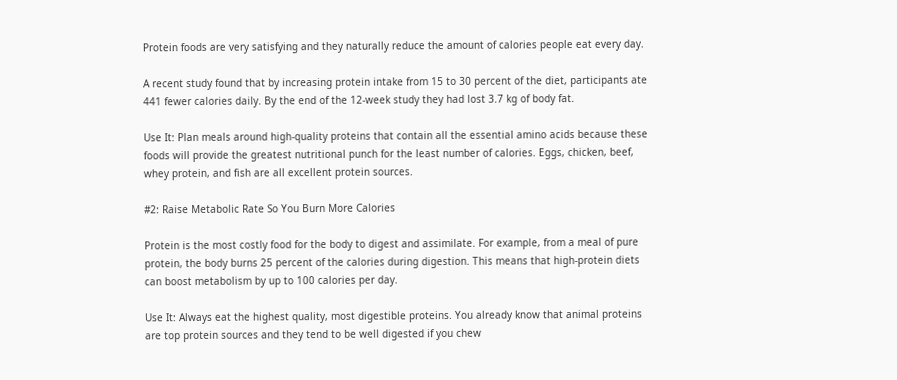Protein foods are very satisfying and they naturally reduce the amount of calories people eat every day.

A recent study found that by increasing protein intake from 15 to 30 percent of the diet, participants ate 441 fewer calories daily. By the end of the 12-week study they had lost 3.7 kg of body fat.

Use It: Plan meals around high-quality proteins that contain all the essential amino acids because these foods will provide the greatest nutritional punch for the least number of calories. Eggs, chicken, beef, whey protein, and fish are all excellent protein sources.

#2: Raise Metabolic Rate So You Burn More Calories

Protein is the most costly food for the body to digest and assimilate. For example, from a meal of pure protein, the body burns 25 percent of the calories during digestion. This means that high-protein diets can boost metabolism by up to 100 calories per day.

Use It: Always eat the highest quality, most digestible proteins. You already know that animal proteins are top protein sources and they tend to be well digested if you chew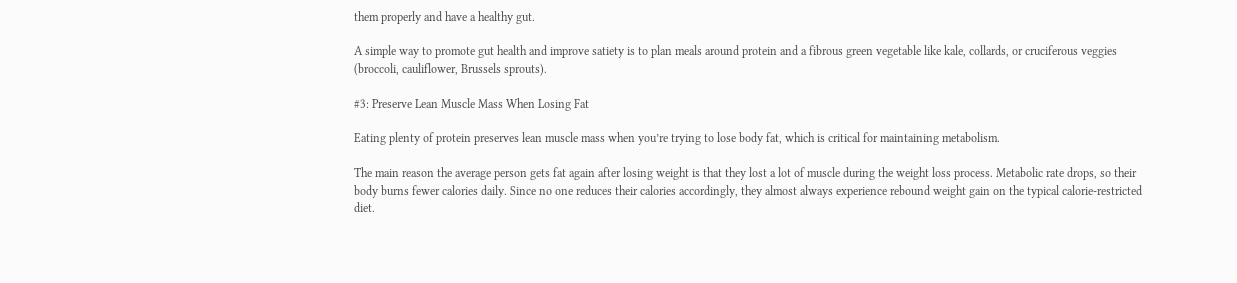them properly and have a healthy gut.

A simple way to promote gut health and improve satiety is to plan meals around protein and a fibrous green vegetable like kale, collards, or cruciferous veggies (broccoli, cauliflower, Brussels sprouts).

#3: Preserve Lean Muscle Mass When Losing Fat

Eating plenty of protein preserves lean muscle mass when you’re trying to lose body fat, which is critical for maintaining metabolism.

The main reason the average person gets fat again after losing weight is that they lost a lot of muscle during the weight loss process. Metabolic rate drops, so their body burns fewer calories daily. Since no one reduces their calories accordingly, they almost always experience rebound weight gain on the typical calorie-restricted diet.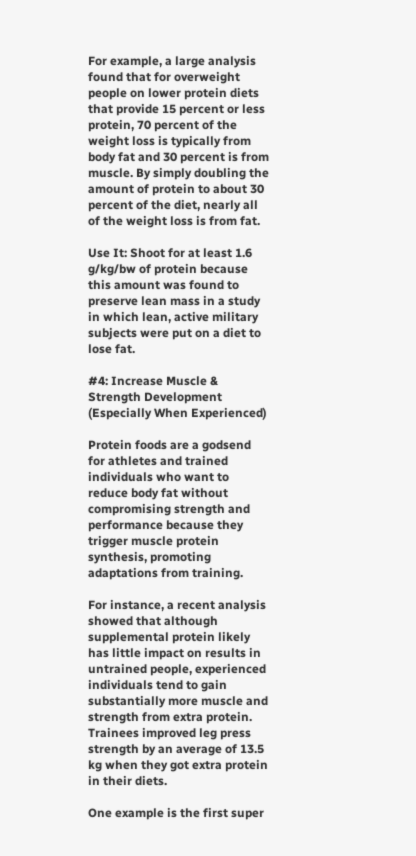For example, a large analysis found that for overweight people on lower protein diets that provide 15 percent or less protein, 70 percent of the weight loss is typically from body fat and 30 percent is from muscle. By simply doubling the amount of protein to about 30 percent of the diet, nearly all of the weight loss is from fat.

Use It: Shoot for at least 1.6 g/kg/bw of protein because this amount was found to preserve lean mass in a study in which lean, active military subjects were put on a diet to lose fat.

#4: Increase Muscle & Strength Development (Especially When Experienced)

Protein foods are a godsend for athletes and trained individuals who want to reduce body fat without compromising strength and performance because they trigger muscle protein synthesis, promoting adaptations from training.

For instance, a recent analysis showed that although supplemental protein likely has little impact on results in untrained people, experienced individuals tend to gain substantially more muscle and strength from extra protein. Trainees improved leg press strength by an average of 13.5 kg when they got extra protein in their diets.

One example is the first super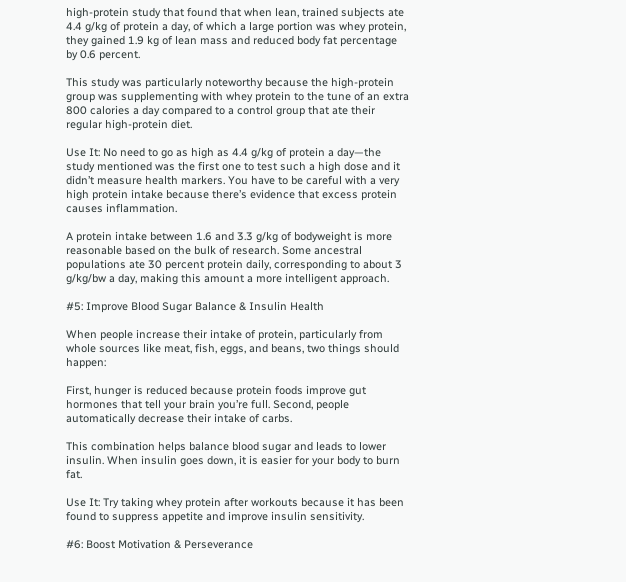high-protein study that found that when lean, trained subjects ate 4.4 g/kg of protein a day, of which a large portion was whey protein, they gained 1.9 kg of lean mass and reduced body fat percentage by 0.6 percent.

This study was particularly noteworthy because the high-protein group was supplementing with whey protein to the tune of an extra 800 calories a day compared to a control group that ate their regular high-protein diet.

Use It: No need to go as high as 4.4 g/kg of protein a day—the study mentioned was the first one to test such a high dose and it didn’t measure health markers. You have to be careful with a very high protein intake because there’s evidence that excess protein causes inflammation.

A protein intake between 1.6 and 3.3 g/kg of bodyweight is more reasonable based on the bulk of research. Some ancestral populations ate 30 percent protein daily, corresponding to about 3 g/kg/bw a day, making this amount a more intelligent approach.

#5: Improve Blood Sugar Balance & Insulin Health

When people increase their intake of protein, particularly from whole sources like meat, fish, eggs, and beans, two things should happen:

First, hunger is reduced because protein foods improve gut hormones that tell your brain you’re full. Second, people automatically decrease their intake of carbs.

This combination helps balance blood sugar and leads to lower insulin. When insulin goes down, it is easier for your body to burn fat.

Use It: Try taking whey protein after workouts because it has been found to suppress appetite and improve insulin sensitivity.

#6: Boost Motivation & Perseverance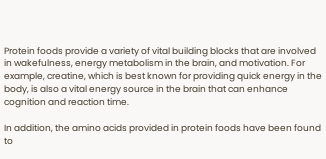Protein foods provide a variety of vital building blocks that are involved in wakefulness, energy metabolism in the brain, and motivation. For example, creatine, which is best known for providing quick energy in the body, is also a vital energy source in the brain that can enhance cognition and reaction time.

In addition, the amino acids provided in protein foods have been found to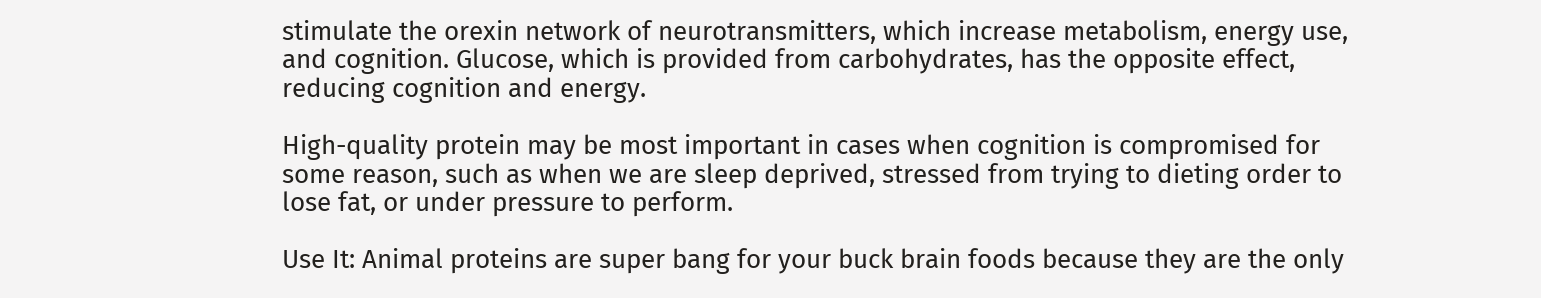stimulate the orexin network of neurotransmitters, which increase metabolism, energy use, and cognition. Glucose, which is provided from carbohydrates, has the opposite effect, reducing cognition and energy.

High-quality protein may be most important in cases when cognition is compromised for some reason, such as when we are sleep deprived, stressed from trying to dieting order to lose fat, or under pressure to perform.

Use It: Animal proteins are super bang for your buck brain foods because they are the only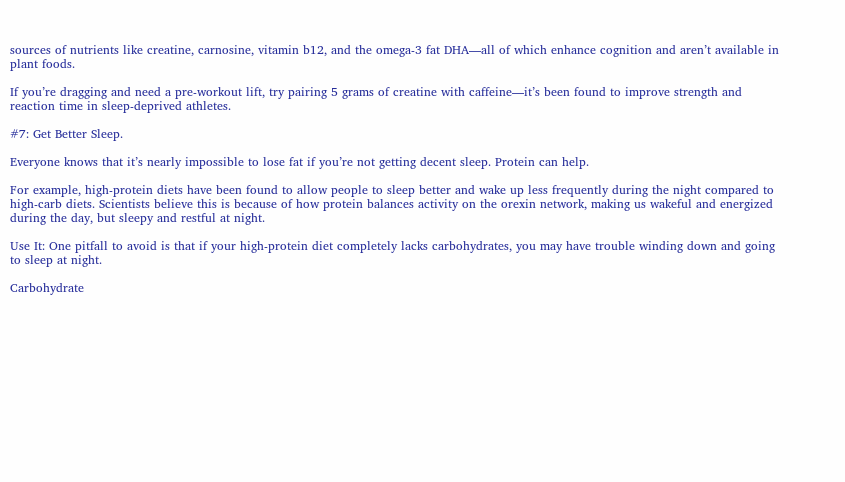sources of nutrients like creatine, carnosine, vitamin b12, and the omega-3 fat DHA—all of which enhance cognition and aren’t available in plant foods.

If you’re dragging and need a pre-workout lift, try pairing 5 grams of creatine with caffeine—it’s been found to improve strength and reaction time in sleep-deprived athletes.

#7: Get Better Sleep.

Everyone knows that it’s nearly impossible to lose fat if you’re not getting decent sleep. Protein can help.

For example, high-protein diets have been found to allow people to sleep better and wake up less frequently during the night compared to high-carb diets. Scientists believe this is because of how protein balances activity on the orexin network, making us wakeful and energized during the day, but sleepy and restful at night.

Use It: One pitfall to avoid is that if your high-protein diet completely lacks carbohydrates, you may have trouble winding down and going to sleep at night.

Carbohydrate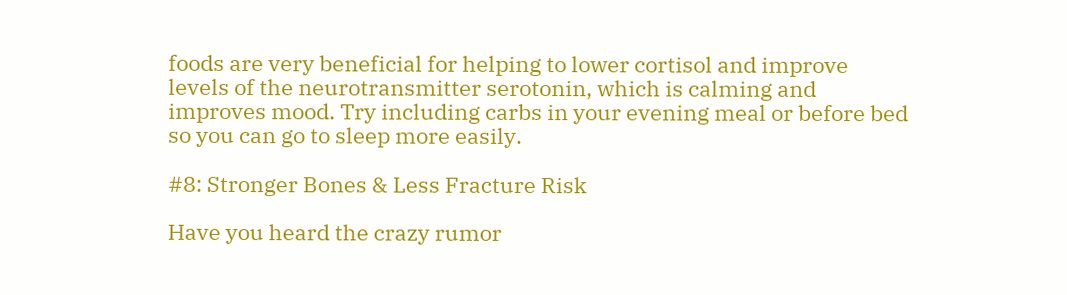foods are very beneficial for helping to lower cortisol and improve levels of the neurotransmitter serotonin, which is calming and improves mood. Try including carbs in your evening meal or before bed so you can go to sleep more easily.

#8: Stronger Bones & Less Fracture Risk

Have you heard the crazy rumor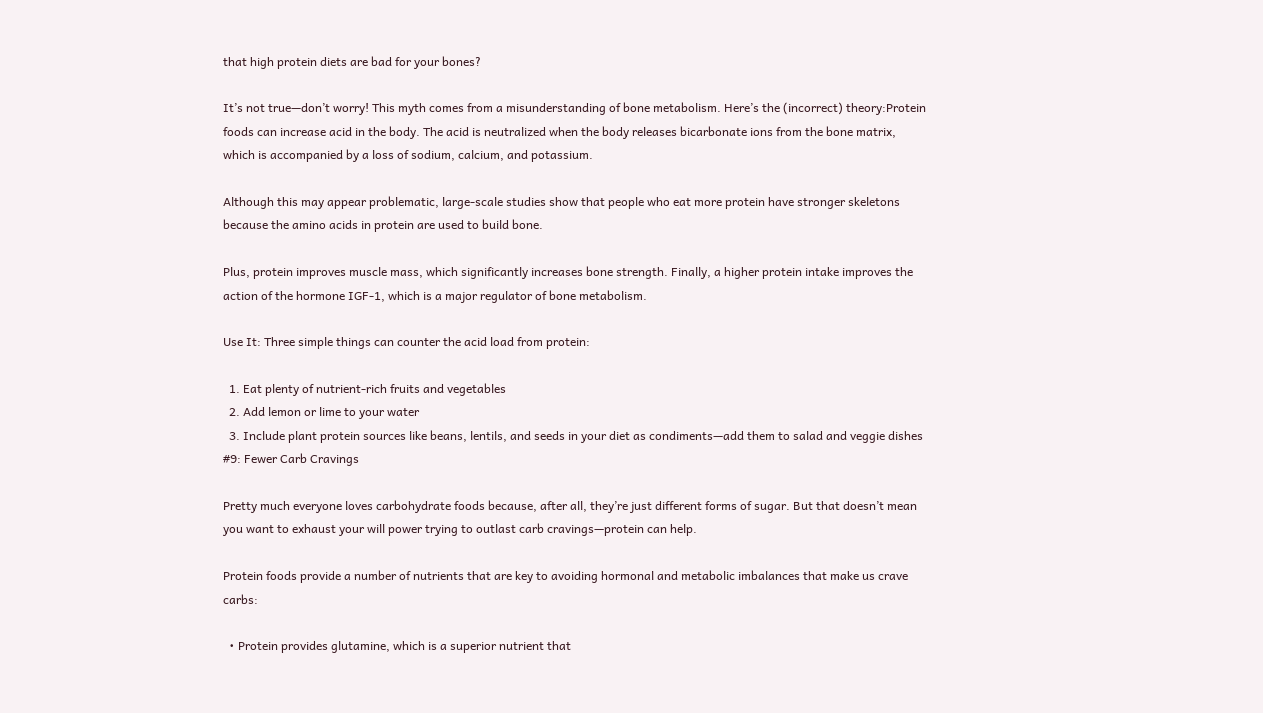that high protein diets are bad for your bones?

It’s not true—don’t worry! This myth comes from a misunderstanding of bone metabolism. Here’s the (incorrect) theory:Protein foods can increase acid in the body. The acid is neutralized when the body releases bicarbonate ions from the bone matrix, which is accompanied by a loss of sodium, calcium, and potassium.

Although this may appear problematic, large-scale studies show that people who eat more protein have stronger skeletons because the amino acids in protein are used to build bone.

Plus, protein improves muscle mass, which significantly increases bone strength. Finally, a higher protein intake improves the action of the hormone IGF-1, which is a major regulator of bone metabolism.

Use It: Three simple things can counter the acid load from protein:

  1. Eat plenty of nutrient-rich fruits and vegetables
  2. Add lemon or lime to your water
  3. Include plant protein sources like beans, lentils, and seeds in your diet as condiments—add them to salad and veggie dishes
#9: Fewer Carb Cravings

Pretty much everyone loves carbohydrate foods because, after all, they’re just different forms of sugar. But that doesn’t mean you want to exhaust your will power trying to outlast carb cravings—protein can help.

Protein foods provide a number of nutrients that are key to avoiding hormonal and metabolic imbalances that make us crave carbs:

  • Protein provides glutamine, which is a superior nutrient that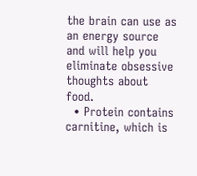the brain can use as an energy source and will help you eliminate obsessive thoughts about food.
  • Protein contains carnitine, which is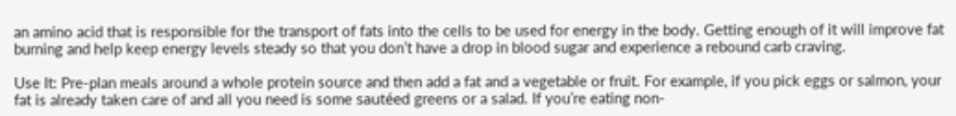an amino acid that is responsible for the transport of fats into the cells to be used for energy in the body. Getting enough of it will improve fat burning and help keep energy levels steady so that you don’t have a drop in blood sugar and experience a rebound carb craving.

Use It: Pre-plan meals around a whole protein source and then add a fat and a vegetable or fruit. For example, if you pick eggs or salmon, your fat is already taken care of and all you need is some sautéed greens or a salad. If you’re eating non-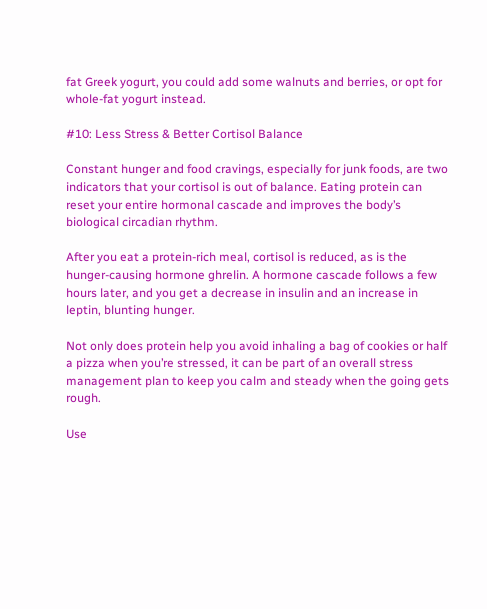fat Greek yogurt, you could add some walnuts and berries, or opt for whole-fat yogurt instead.

#10: Less Stress & Better Cortisol Balance

Constant hunger and food cravings, especially for junk foods, are two indicators that your cortisol is out of balance. Eating protein can reset your entire hormonal cascade and improves the body’s biological circadian rhythm.

After you eat a protein-rich meal, cortisol is reduced, as is the hunger-causing hormone ghrelin. A hormone cascade follows a few hours later, and you get a decrease in insulin and an increase in leptin, blunting hunger.

Not only does protein help you avoid inhaling a bag of cookies or half a pizza when you’re stressed, it can be part of an overall stress management plan to keep you calm and steady when the going gets rough.

Use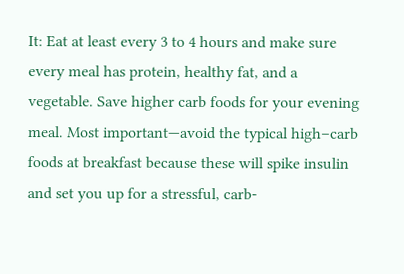It: Eat at least every 3 to 4 hours and make sure every meal has protein, healthy fat, and a vegetable. Save higher carb foods for your evening meal. Most important—avoid the typical high–carb foods at breakfast because these will spike insulin and set you up for a stressful, carb-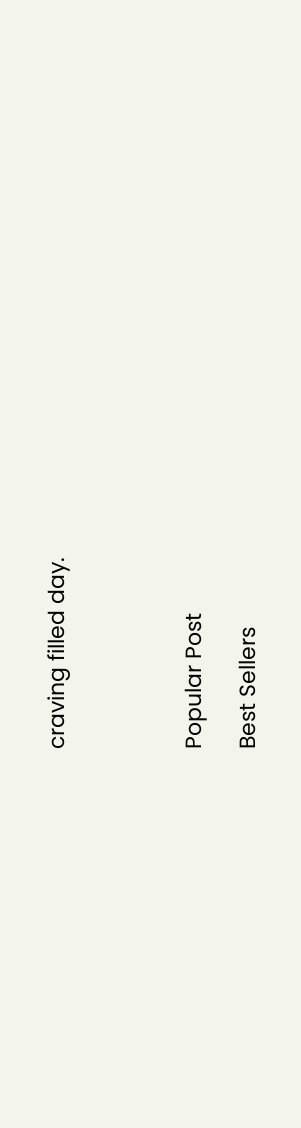craving filled day.




Popular Post

Best Sellers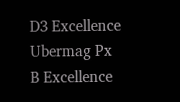D3 Excellence
Ubermag Px
B Excellence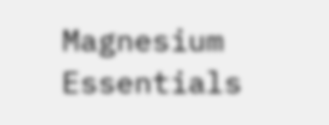Magnesium Essentials